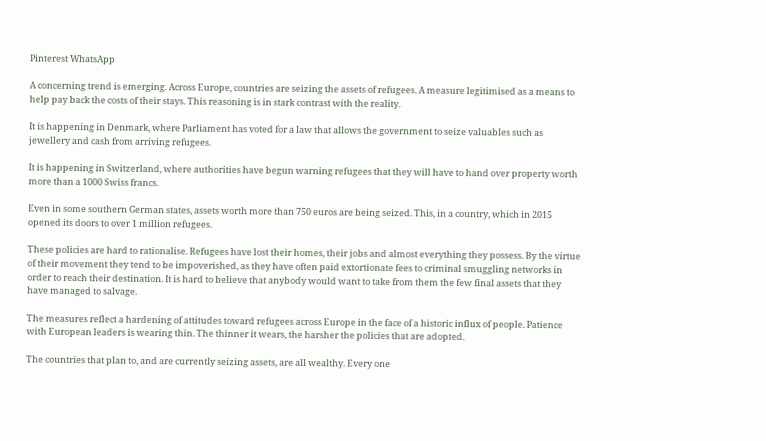Pinterest WhatsApp

A concerning trend is emerging. Across Europe, countries are seizing the assets of refugees. A measure legitimised as a means to help pay back the costs of their stays. This reasoning is in stark contrast with the reality.

It is happening in Denmark, where Parliament has voted for a law that allows the government to seize valuables such as jewellery and cash from arriving refugees.

It is happening in Switzerland, where authorities have begun warning refugees that they will have to hand over property worth more than a 1000 Swiss francs.

Even in some southern German states, assets worth more than 750 euros are being seized. This, in a country, which in 2015 opened its doors to over 1 million refugees.

These policies are hard to rationalise. Refugees have lost their homes, their jobs and almost everything they possess. By the virtue of their movement they tend to be impoverished, as they have often paid extortionate fees to criminal smuggling networks in order to reach their destination. It is hard to believe that anybody would want to take from them the few final assets that they have managed to salvage.

The measures reflect a hardening of attitudes toward refugees across Europe in the face of a historic influx of people. Patience with European leaders is wearing thin. The thinner it wears, the harsher the policies that are adopted.

The countries that plan to, and are currently seizing assets, are all wealthy. Every one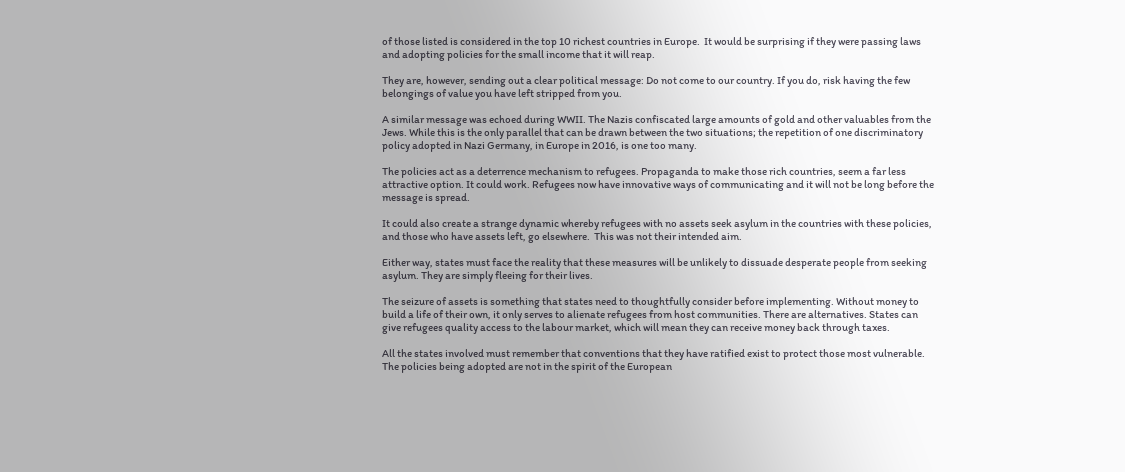of those listed is considered in the top 10 richest countries in Europe.  It would be surprising if they were passing laws and adopting policies for the small income that it will reap.

They are, however, sending out a clear political message: Do not come to our country. If you do, risk having the few belongings of value you have left stripped from you.

A similar message was echoed during WWII. The Nazis confiscated large amounts of gold and other valuables from the Jews. While this is the only parallel that can be drawn between the two situations; the repetition of one discriminatory policy adopted in Nazi Germany, in Europe in 2016, is one too many.

The policies act as a deterrence mechanism to refugees. Propaganda to make those rich countries, seem a far less attractive option. It could work. Refugees now have innovative ways of communicating and it will not be long before the message is spread.

It could also create a strange dynamic whereby refugees with no assets seek asylum in the countries with these policies, and those who have assets left, go elsewhere.  This was not their intended aim.

Either way, states must face the reality that these measures will be unlikely to dissuade desperate people from seeking asylum. They are simply fleeing for their lives.

The seizure of assets is something that states need to thoughtfully consider before implementing. Without money to build a life of their own, it only serves to alienate refugees from host communities. There are alternatives. States can give refugees quality access to the labour market, which will mean they can receive money back through taxes.

All the states involved must remember that conventions that they have ratified exist to protect those most vulnerable.  The policies being adopted are not in the spirit of the European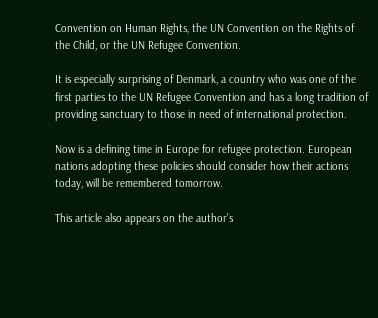Convention on Human Rights, the UN Convention on the Rights of the Child, or the UN Refugee Convention.

It is especially surprising of Denmark, a country who was one of the first parties to the UN Refugee Convention and has a long tradition of providing sanctuary to those in need of international protection.

Now is a defining time in Europe for refugee protection. European nations adopting these policies should consider how their actions today, will be remembered tomorrow.

This article also appears on the author’s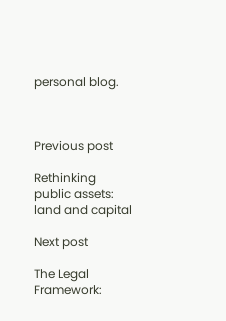personal blog.



Previous post

Rethinking public assets: land and capital

Next post

The Legal Framework: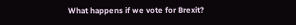What happens if we vote for Brexit?